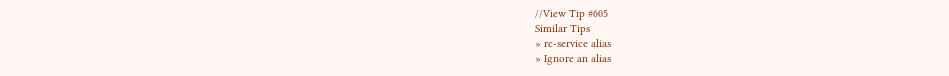//View Tip #605
Similar Tips
» rc-service alias
» Ignore an alias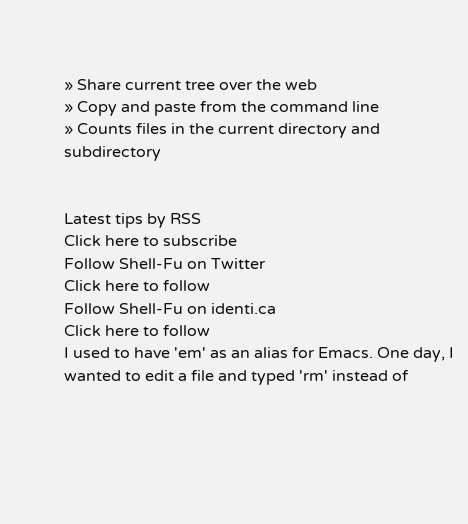» Share current tree over the web
» Copy and paste from the command line
» Counts files in the current directory and subdirectory


Latest tips by RSS
Click here to subscribe
Follow Shell-Fu on Twitter
Click here to follow
Follow Shell-Fu on identi.ca
Click here to follow
I used to have 'em' as an alias for Emacs. One day, I wanted to edit a file and typed 'rm' instead of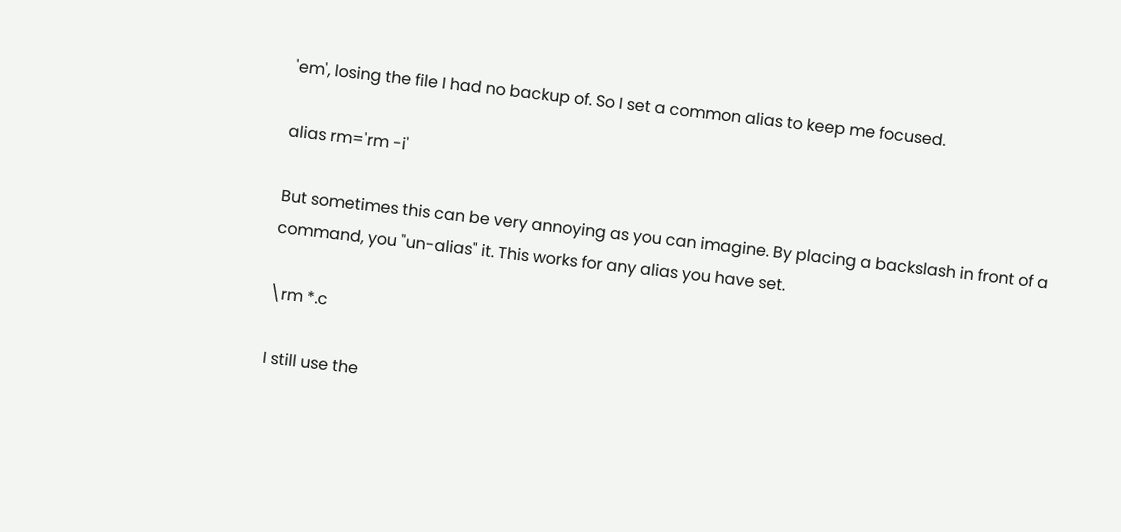'em', losing the file I had no backup of. So I set a common alias to keep me focused.

alias rm='rm -i'

But sometimes this can be very annoying as you can imagine. By placing a backslash in front of a command, you "un-alias" it. This works for any alias you have set.

\rm *.c

I still use the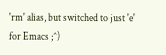'rm' alias, but switched to just 'e' for Emacs ;^)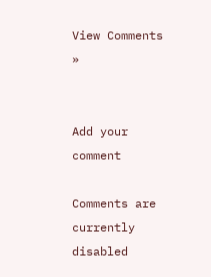View Comments »


Add your comment

Comments are currently disabled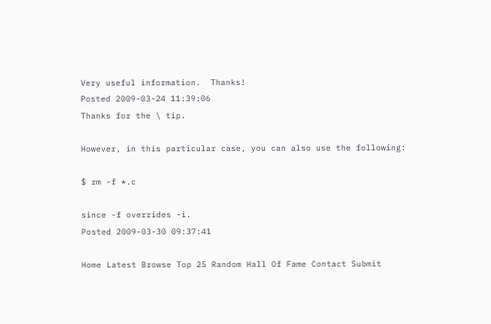Very useful information.  Thanks!
Posted 2009-03-24 11:39:06
Thanks for the \ tip.

However, in this particular case, you can also use the following:

$ rm -f *.c

since -f overrides -i.
Posted 2009-03-30 09:37:41

Home Latest Browse Top 25 Random Hall Of Fame Contact Submit